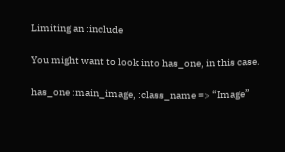Limiting an :include

You might want to look into has_one, in this case.

has_one :main_image, :class_name => “Image”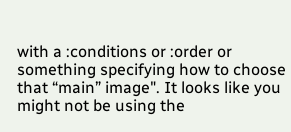with a :conditions or :order or something specifying how to choose that “main” image". It looks like you might not be using the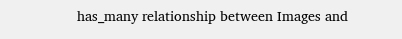has_many relationship between Images and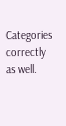Categories correctly as well.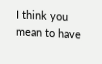I think you mean to have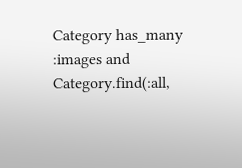Category has_many :images and Category.find(:all,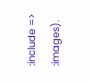:include => :images).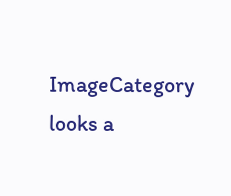ImageCategory looks a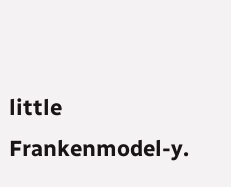little Frankenmodel-y.